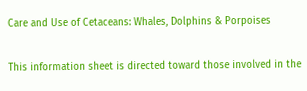Care and Use of Cetaceans: Whales, Dolphins & Porpoises

This information sheet is directed toward those involved in the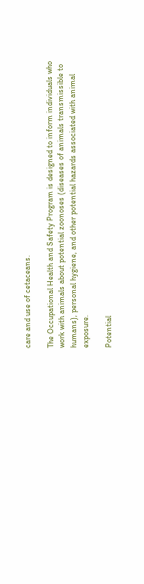care and use of cetaceans.

The Occupational Health and Safety Program is designed to inform individuals who work with animals about potential zoonoses (diseases of animals transmissible to humans), personal hygiene, and other potential hazards associated with animal exposure.

Potential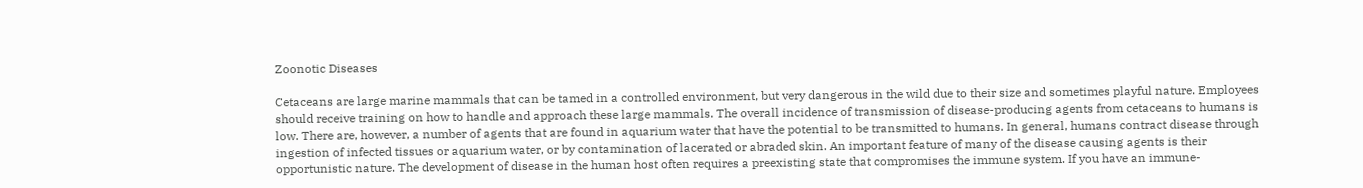Zoonotic Diseases

Cetaceans are large marine mammals that can be tamed in a controlled environment, but very dangerous in the wild due to their size and sometimes playful nature. Employees should receive training on how to handle and approach these large mammals. The overall incidence of transmission of disease-producing agents from cetaceans to humans is low. There are, however, a number of agents that are found in aquarium water that have the potential to be transmitted to humans. In general, humans contract disease through ingestion of infected tissues or aquarium water, or by contamination of lacerated or abraded skin. An important feature of many of the disease causing agents is their opportunistic nature. The development of disease in the human host often requires a preexisting state that compromises the immune system. If you have an immune-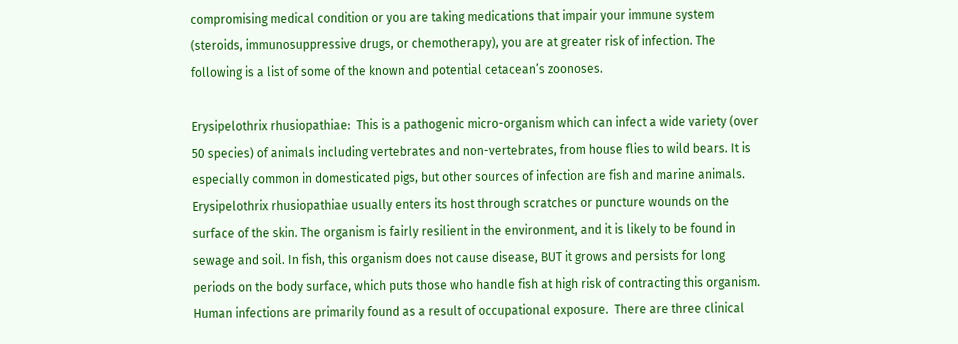compromising medical condition or you are taking medications that impair your immune system (steroids, immunosuppressive drugs, or chemotherapy), you are at greater risk of infection. The following is a list of some of the known and potential cetacean’s zoonoses.

Erysipelothrix rhusiopathiae:  This is a pathogenic micro-organism which can infect a wide variety (over 50 species) of animals including vertebrates and non-vertebrates, from house flies to wild bears. It is especially common in domesticated pigs, but other sources of infection are fish and marine animals. Erysipelothrix rhusiopathiae usually enters its host through scratches or puncture wounds on the surface of the skin. The organism is fairly resilient in the environment, and it is likely to be found in sewage and soil. In fish, this organism does not cause disease, BUT it grows and persists for long periods on the body surface, which puts those who handle fish at high risk of contracting this organism. Human infections are primarily found as a result of occupational exposure.  There are three clinical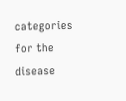categories for the disease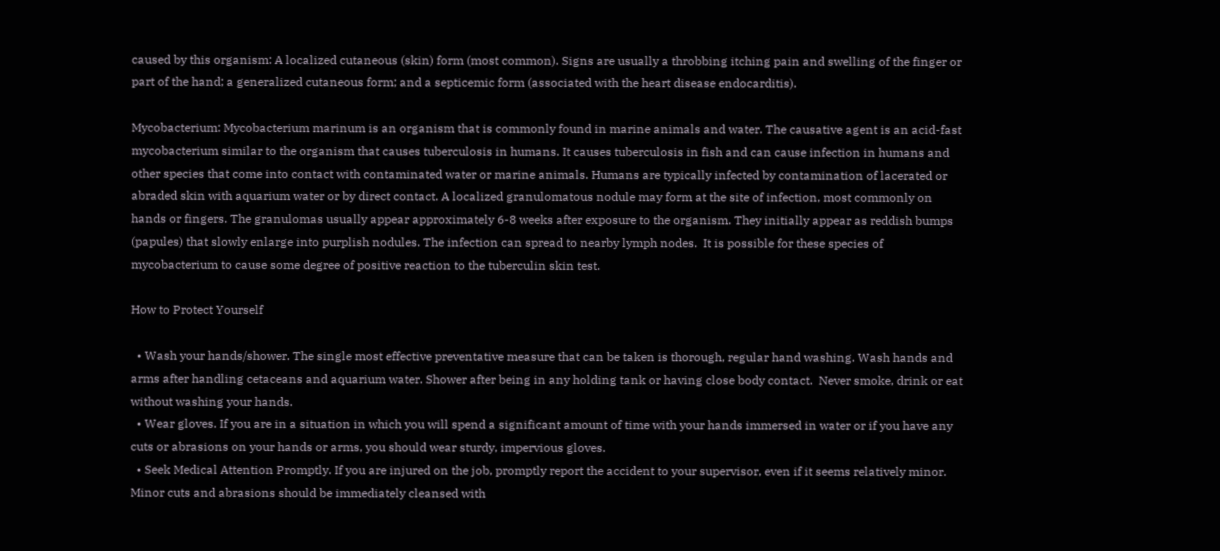caused by this organism: A localized cutaneous (skin) form (most common). Signs are usually a throbbing itching pain and swelling of the finger or part of the hand; a generalized cutaneous form; and a septicemic form (associated with the heart disease endocarditis).

Mycobacterium: Mycobacterium marinum is an organism that is commonly found in marine animals and water. The causative agent is an acid-fast mycobacterium similar to the organism that causes tuberculosis in humans. It causes tuberculosis in fish and can cause infection in humans and other species that come into contact with contaminated water or marine animals. Humans are typically infected by contamination of lacerated or abraded skin with aquarium water or by direct contact. A localized granulomatous nodule may form at the site of infection, most commonly on hands or fingers. The granulomas usually appear approximately 6-8 weeks after exposure to the organism. They initially appear as reddish bumps (papules) that slowly enlarge into purplish nodules. The infection can spread to nearby lymph nodes.  It is possible for these species of mycobacterium to cause some degree of positive reaction to the tuberculin skin test.

How to Protect Yourself

  • Wash your hands/shower. The single most effective preventative measure that can be taken is thorough, regular hand washing. Wash hands and arms after handling cetaceans and aquarium water. Shower after being in any holding tank or having close body contact.  Never smoke, drink or eat without washing your hands.
  • Wear gloves. If you are in a situation in which you will spend a significant amount of time with your hands immersed in water or if you have any cuts or abrasions on your hands or arms, you should wear sturdy, impervious gloves.
  • Seek Medical Attention Promptly. If you are injured on the job, promptly report the accident to your supervisor, even if it seems relatively minor. Minor cuts and abrasions should be immediately cleansed with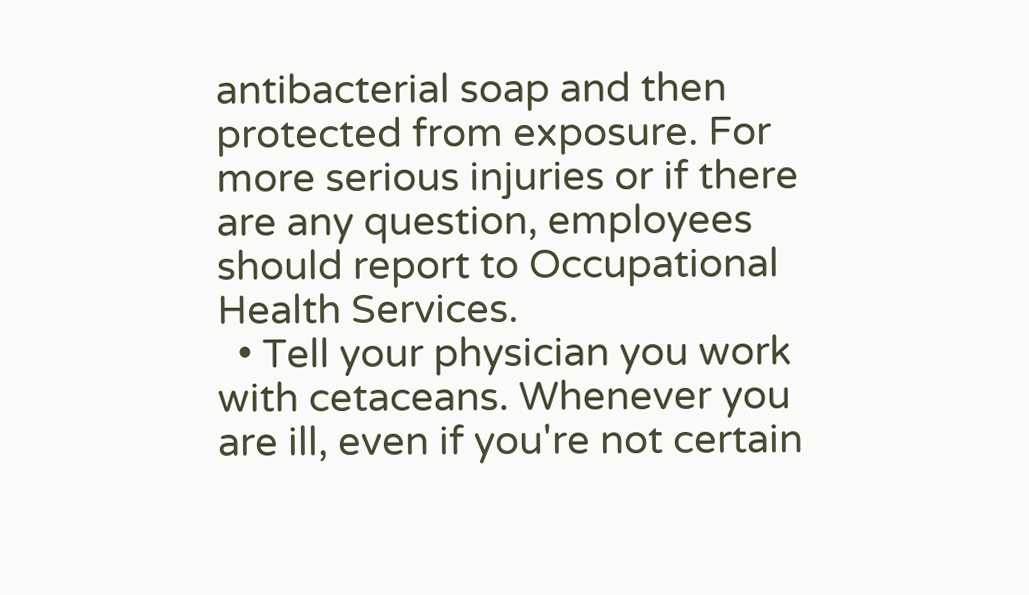antibacterial soap and then protected from exposure. For more serious injuries or if there are any question, employees should report to Occupational Health Services.
  • Tell your physician you work with cetaceans. Whenever you are ill, even if you're not certain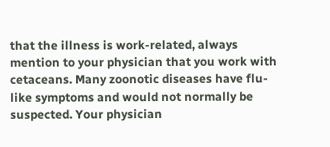that the illness is work-related, always mention to your physician that you work with cetaceans. Many zoonotic diseases have flu-like symptoms and would not normally be suspected. Your physician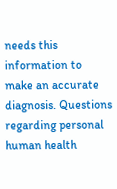needs this information to make an accurate diagnosis. Questions regarding personal human health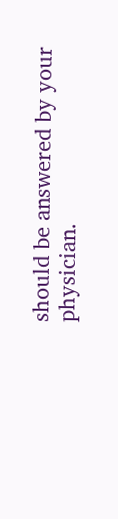should be answered by your physician.